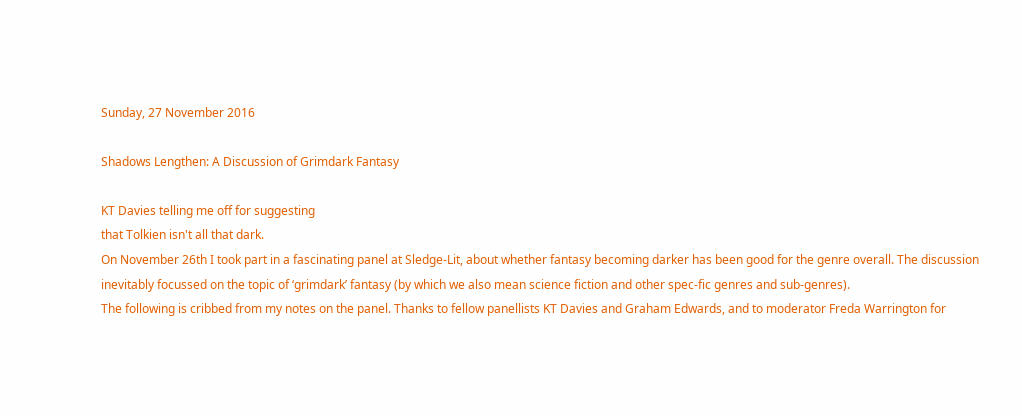Sunday, 27 November 2016

Shadows Lengthen: A Discussion of Grimdark Fantasy

KT Davies telling me off for suggesting
that Tolkien isn't all that dark.
On November 26th I took part in a fascinating panel at Sledge-Lit, about whether fantasy becoming darker has been good for the genre overall. The discussion inevitably focussed on the topic of ‘grimdark’ fantasy (by which we also mean science fiction and other spec-fic genres and sub-genres).
The following is cribbed from my notes on the panel. Thanks to fellow panellists KT Davies and Graham Edwards, and to moderator Freda Warrington for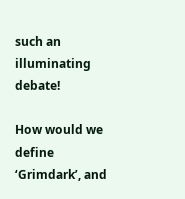such an illuminating debate!

How would we define ‘Grimdark’, and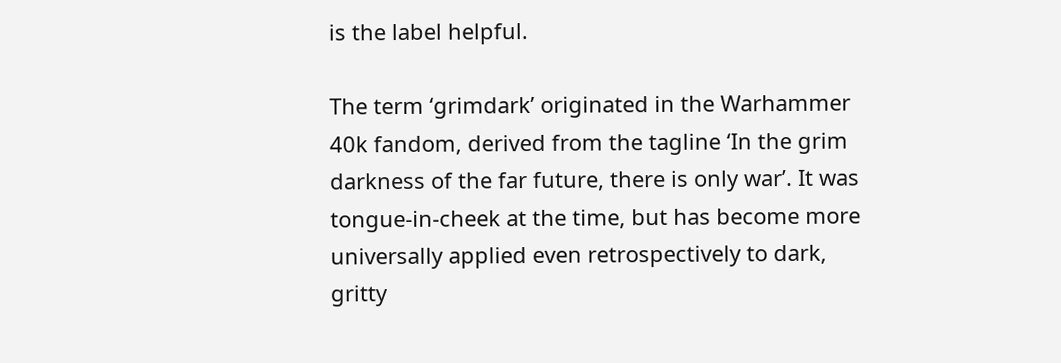is the label helpful.

The term ‘grimdark’ originated in the Warhammer 40k fandom, derived from the tagline ‘In the grim darkness of the far future, there is only war’. It was tongue-in-cheek at the time, but has become more universally applied even retrospectively to dark, gritty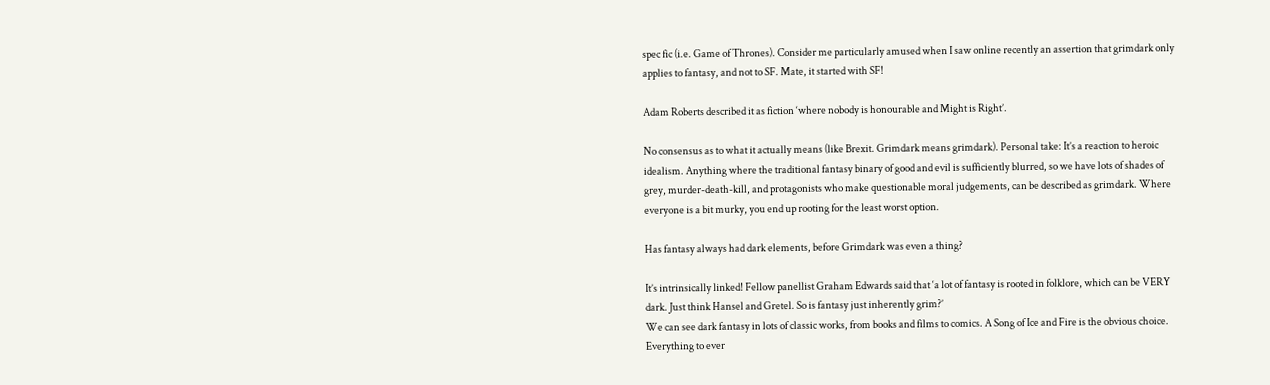spec fic (i.e. Game of Thrones). Consider me particularly amused when I saw online recently an assertion that grimdark only applies to fantasy, and not to SF. Mate, it started with SF!

Adam Roberts described it as fiction ‘where nobody is honourable and Might is Right’.

No consensus as to what it actually means (like Brexit. Grimdark means grimdark). Personal take: It’s a reaction to heroic idealism. Anything where the traditional fantasy binary of good and evil is sufficiently blurred, so we have lots of shades of grey, murder-death-kill, and protagonists who make questionable moral judgements, can be described as grimdark. Where everyone is a bit murky, you end up rooting for the least worst option.

Has fantasy always had dark elements, before Grimdark was even a thing?

It’s intrinsically linked! Fellow panellist Graham Edwards said that ‘a lot of fantasy is rooted in folklore, which can be VERY dark. Just think Hansel and Gretel. So is fantasy just inherently grim?’
We can see dark fantasy in lots of classic works, from books and films to comics. A Song of Ice and Fire is the obvious choice. Everything to ever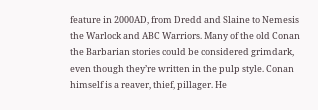feature in 2000AD, from Dredd and Slaine to Nemesis the Warlock and ABC Warriors. Many of the old Conan the Barbarian stories could be considered grimdark, even though they’re written in the pulp style. Conan himself is a reaver, thief, pillager. He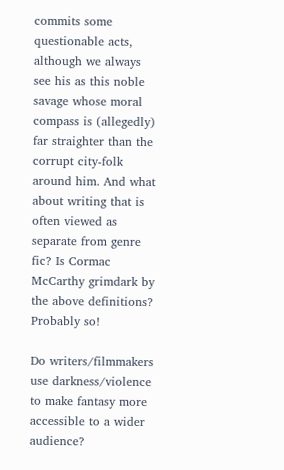commits some questionable acts, although we always see his as this noble savage whose moral compass is (allegedly) far straighter than the corrupt city-folk around him. And what about writing that is often viewed as separate from genre fic? Is Cormac McCarthy grimdark by the above definitions? Probably so!

Do writers/filmmakers use darkness/violence to make fantasy more accessible to a wider audience?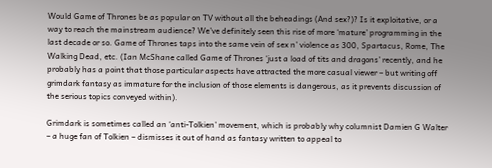Would Game of Thrones be as popular on TV without all the beheadings (And sex?)? Is it exploitative, or a way to reach the mainstream audience? We’ve definitely seen this rise of more ‘mature’ programming in the last decade or so. Game of Thrones taps into the same vein of sex n’ violence as 300, Spartacus, Rome, The Walking Dead, etc. (Ian McShane called Game of Thrones ‘just a load of tits and dragons’ recently, and he probably has a point that those particular aspects have attracted the more casual viewer – but writing off grimdark fantasy as immature for the inclusion of those elements is dangerous, as it prevents discussion of the serious topics conveyed within).

Grimdark is sometimes called an ‘anti-Tolkien’ movement, which is probably why columnist Damien G Walter – a huge fan of Tolkien – dismisses it out of hand as fantasy written to appeal to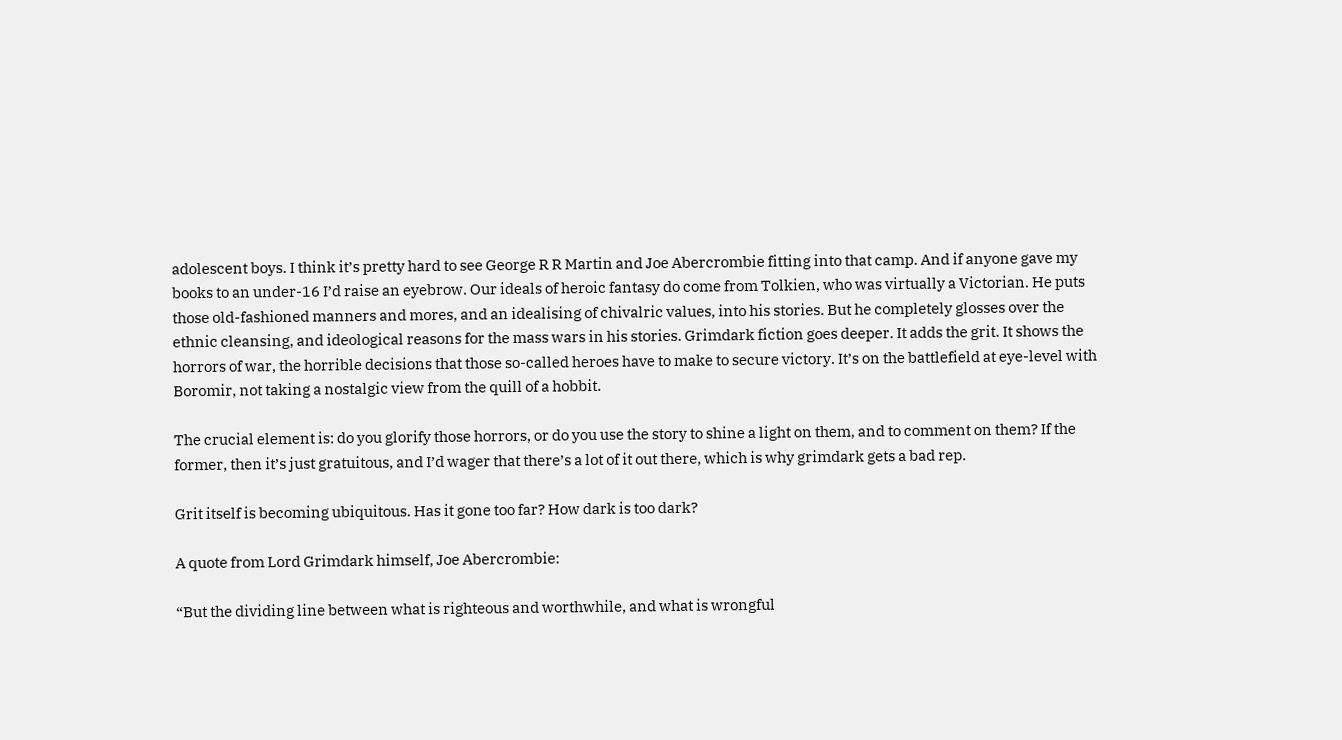adolescent boys. I think it’s pretty hard to see George R R Martin and Joe Abercrombie fitting into that camp. And if anyone gave my books to an under-16 I’d raise an eyebrow. Our ideals of heroic fantasy do come from Tolkien, who was virtually a Victorian. He puts those old-fashioned manners and mores, and an idealising of chivalric values, into his stories. But he completely glosses over the ethnic cleansing, and ideological reasons for the mass wars in his stories. Grimdark fiction goes deeper. It adds the grit. It shows the horrors of war, the horrible decisions that those so-called heroes have to make to secure victory. It’s on the battlefield at eye-level with Boromir, not taking a nostalgic view from the quill of a hobbit.

The crucial element is: do you glorify those horrors, or do you use the story to shine a light on them, and to comment on them? If the former, then it’s just gratuitous, and I’d wager that there’s a lot of it out there, which is why grimdark gets a bad rep.

Grit itself is becoming ubiquitous. Has it gone too far? How dark is too dark?

A quote from Lord Grimdark himself, Joe Abercrombie:

“But the dividing line between what is righteous and worthwhile, and what is wrongful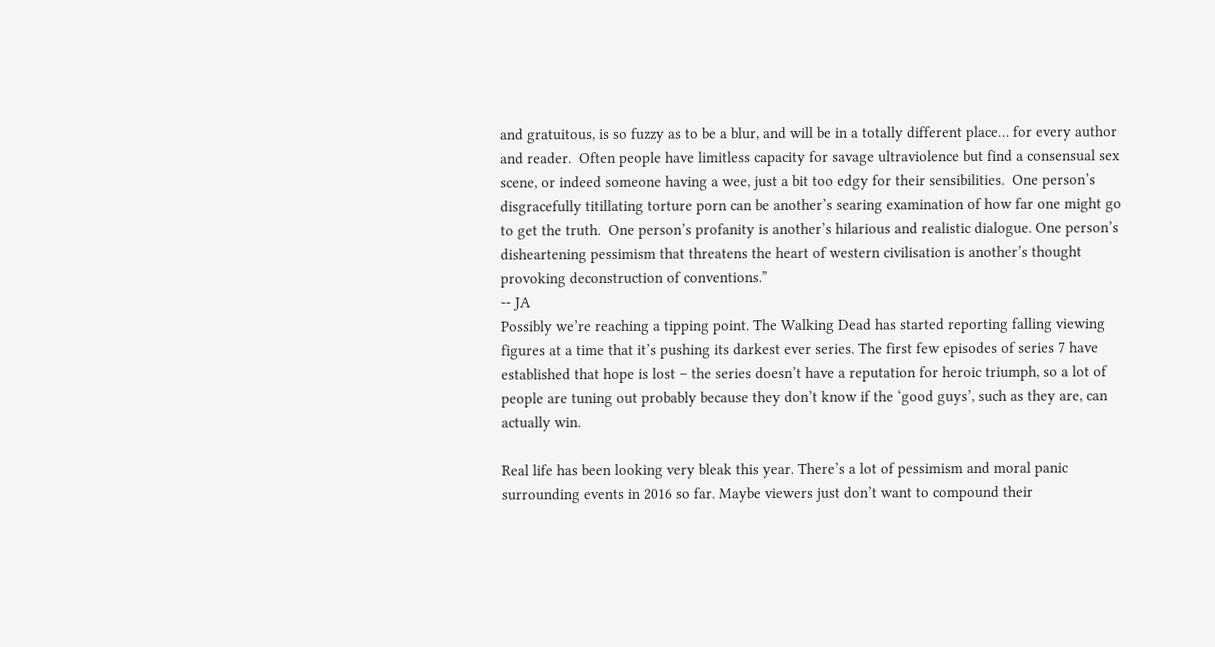and gratuitous, is so fuzzy as to be a blur, and will be in a totally different place… for every author and reader.  Often people have limitless capacity for savage ultraviolence but find a consensual sex scene, or indeed someone having a wee, just a bit too edgy for their sensibilities.  One person’s disgracefully titillating torture porn can be another’s searing examination of how far one might go to get the truth.  One person’s profanity is another’s hilarious and realistic dialogue. One person’s disheartening pessimism that threatens the heart of western civilisation is another’s thought provoking deconstruction of conventions.”
-- JA
Possibly we’re reaching a tipping point. The Walking Dead has started reporting falling viewing figures at a time that it’s pushing its darkest ever series. The first few episodes of series 7 have established that hope is lost – the series doesn’t have a reputation for heroic triumph, so a lot of people are tuning out probably because they don’t know if the ‘good guys’, such as they are, can actually win.

Real life has been looking very bleak this year. There’s a lot of pessimism and moral panic surrounding events in 2016 so far. Maybe viewers just don’t want to compound their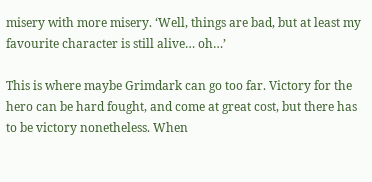misery with more misery. ‘Well, things are bad, but at least my favourite character is still alive… oh…’

This is where maybe Grimdark can go too far. Victory for the hero can be hard fought, and come at great cost, but there has to be victory nonetheless. When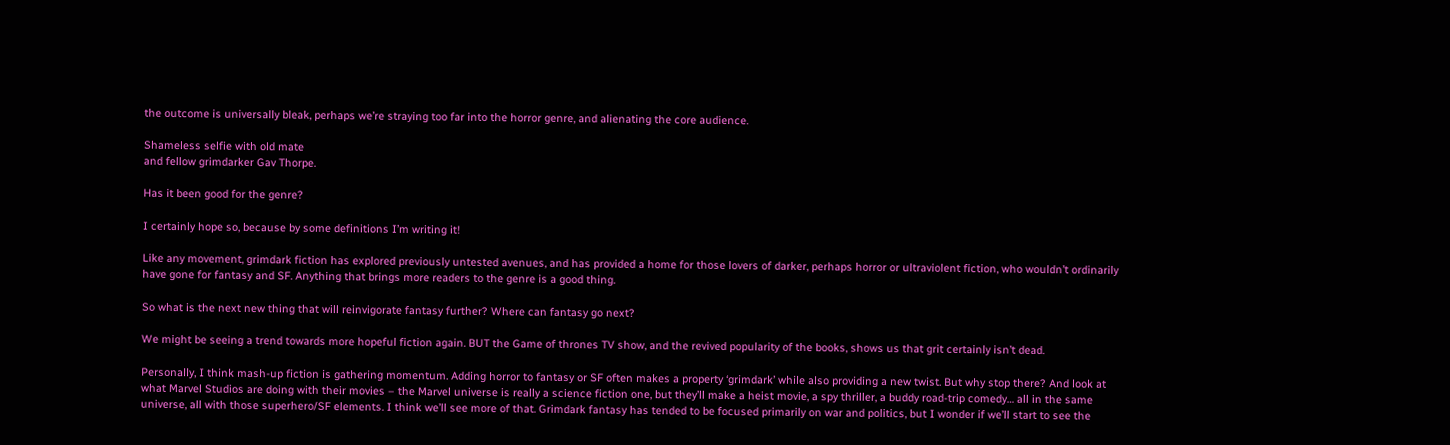the outcome is universally bleak, perhaps we’re straying too far into the horror genre, and alienating the core audience.

Shameless selfie with old mate
and fellow grimdarker Gav Thorpe.

Has it been good for the genre?

I certainly hope so, because by some definitions I’m writing it!

Like any movement, grimdark fiction has explored previously untested avenues, and has provided a home for those lovers of darker, perhaps horror or ultraviolent fiction, who wouldn’t ordinarily have gone for fantasy and SF. Anything that brings more readers to the genre is a good thing.

So what is the next new thing that will reinvigorate fantasy further? Where can fantasy go next?

We might be seeing a trend towards more hopeful fiction again. BUT the Game of thrones TV show, and the revived popularity of the books, shows us that grit certainly isn’t dead.

Personally, I think mash-up fiction is gathering momentum. Adding horror to fantasy or SF often makes a property ‘grimdark’ while also providing a new twist. But why stop there? And look at what Marvel Studios are doing with their movies – the Marvel universe is really a science fiction one, but they’ll make a heist movie, a spy thriller, a buddy road-trip comedy… all in the same universe, all with those superhero/SF elements. I think we’ll see more of that. Grimdark fantasy has tended to be focused primarily on war and politics, but I wonder if we’ll start to see the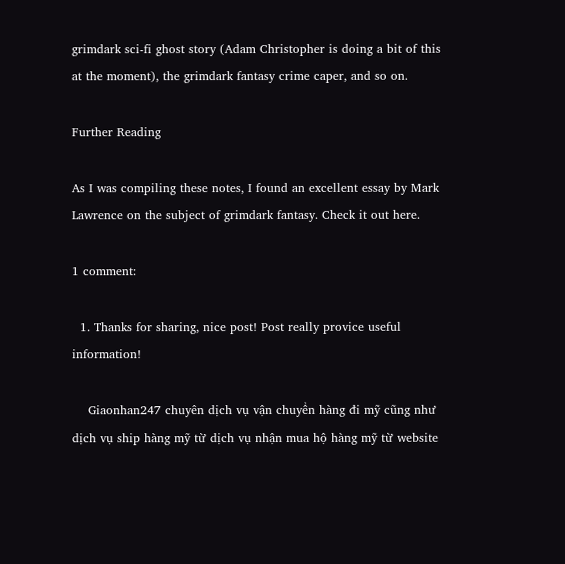grimdark sci-fi ghost story (Adam Christopher is doing a bit of this at the moment), the grimdark fantasy crime caper, and so on.

Further Reading

As I was compiling these notes, I found an excellent essay by Mark Lawrence on the subject of grimdark fantasy. Check it out here.

1 comment:

  1. Thanks for sharing, nice post! Post really provice useful information!

    Giaonhan247 chuyên dịch vụ vận chuyển hàng đi mỹ cũng như dịch vụ ship hàng mỹ từ dịch vụ nhận mua hộ hàng mỹ từ website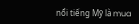nổi tiếng Mỹ là mua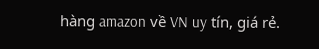hàng amazon về VN uy tín, giá rẻ.